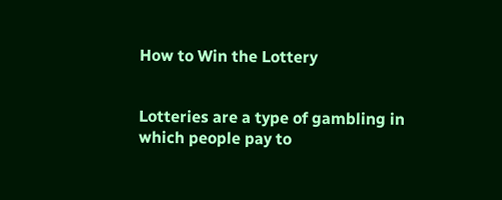How to Win the Lottery


Lotteries are a type of gambling in which people pay to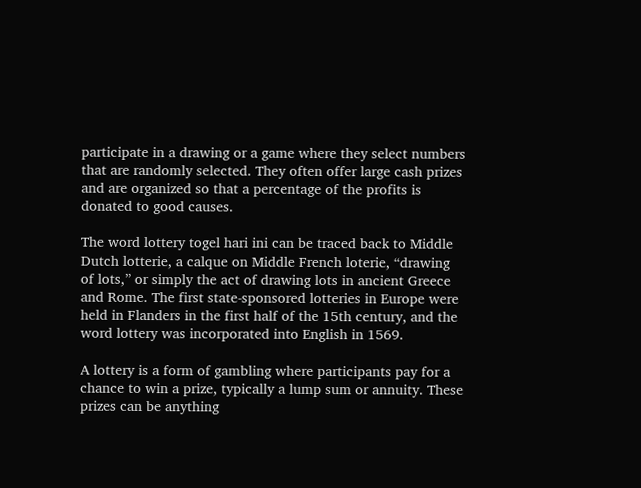participate in a drawing or a game where they select numbers that are randomly selected. They often offer large cash prizes and are organized so that a percentage of the profits is donated to good causes.

The word lottery togel hari ini can be traced back to Middle Dutch lotterie, a calque on Middle French loterie, “drawing of lots,” or simply the act of drawing lots in ancient Greece and Rome. The first state-sponsored lotteries in Europe were held in Flanders in the first half of the 15th century, and the word lottery was incorporated into English in 1569.

A lottery is a form of gambling where participants pay for a chance to win a prize, typically a lump sum or annuity. These prizes can be anything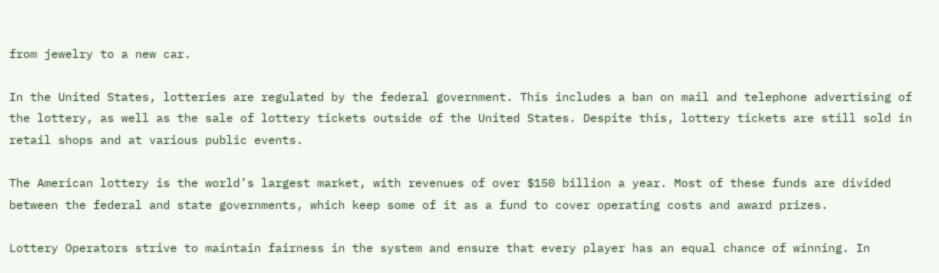from jewelry to a new car.

In the United States, lotteries are regulated by the federal government. This includes a ban on mail and telephone advertising of the lottery, as well as the sale of lottery tickets outside of the United States. Despite this, lottery tickets are still sold in retail shops and at various public events.

The American lottery is the world’s largest market, with revenues of over $150 billion a year. Most of these funds are divided between the federal and state governments, which keep some of it as a fund to cover operating costs and award prizes.

Lottery Operators strive to maintain fairness in the system and ensure that every player has an equal chance of winning. In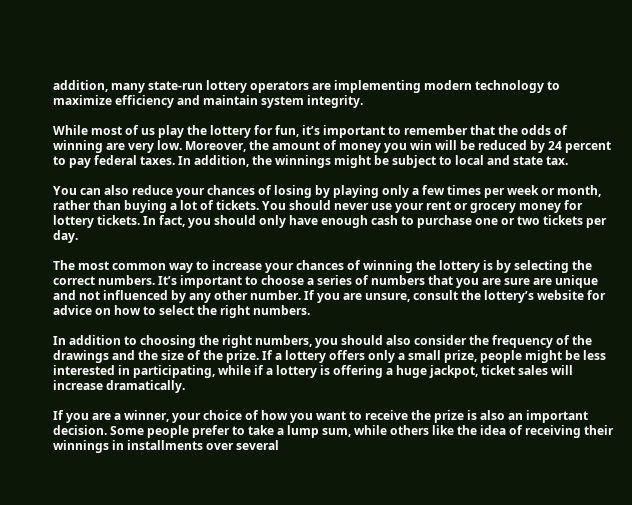addition, many state-run lottery operators are implementing modern technology to maximize efficiency and maintain system integrity.

While most of us play the lottery for fun, it’s important to remember that the odds of winning are very low. Moreover, the amount of money you win will be reduced by 24 percent to pay federal taxes. In addition, the winnings might be subject to local and state tax.

You can also reduce your chances of losing by playing only a few times per week or month, rather than buying a lot of tickets. You should never use your rent or grocery money for lottery tickets. In fact, you should only have enough cash to purchase one or two tickets per day.

The most common way to increase your chances of winning the lottery is by selecting the correct numbers. It’s important to choose a series of numbers that you are sure are unique and not influenced by any other number. If you are unsure, consult the lottery’s website for advice on how to select the right numbers.

In addition to choosing the right numbers, you should also consider the frequency of the drawings and the size of the prize. If a lottery offers only a small prize, people might be less interested in participating, while if a lottery is offering a huge jackpot, ticket sales will increase dramatically.

If you are a winner, your choice of how you want to receive the prize is also an important decision. Some people prefer to take a lump sum, while others like the idea of receiving their winnings in installments over several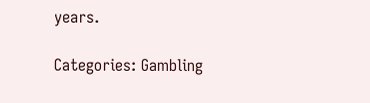years.

Categories: Gambling